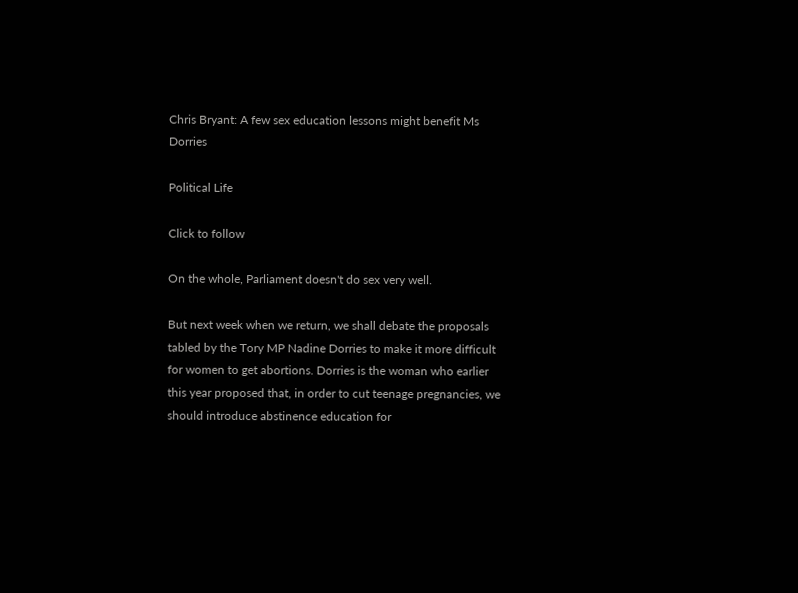Chris Bryant: A few sex education lessons might benefit Ms Dorries

Political Life

Click to follow

On the whole, Parliament doesn't do sex very well.

But next week when we return, we shall debate the proposals tabled by the Tory MP Nadine Dorries to make it more difficult for women to get abortions. Dorries is the woman who earlier this year proposed that, in order to cut teenage pregnancies, we should introduce abstinence education for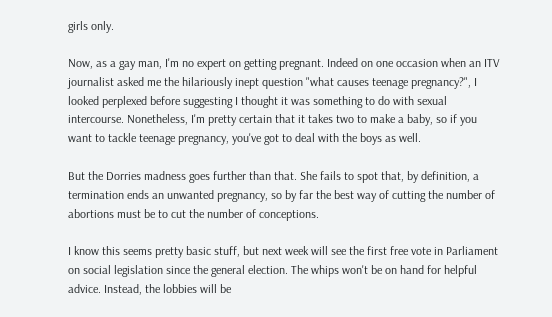girls only.

Now, as a gay man, I'm no expert on getting pregnant. Indeed on one occasion when an ITV journalist asked me the hilariously inept question "what causes teenage pregnancy?", I looked perplexed before suggesting I thought it was something to do with sexual intercourse. Nonetheless, I'm pretty certain that it takes two to make a baby, so if you want to tackle teenage pregnancy, you've got to deal with the boys as well.

But the Dorries madness goes further than that. She fails to spot that, by definition, a termination ends an unwanted pregnancy, so by far the best way of cutting the number of abortions must be to cut the number of conceptions.

I know this seems pretty basic stuff, but next week will see the first free vote in Parliament on social legislation since the general election. The whips won't be on hand for helpful advice. Instead, the lobbies will be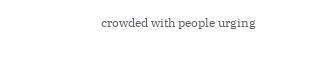crowded with people urging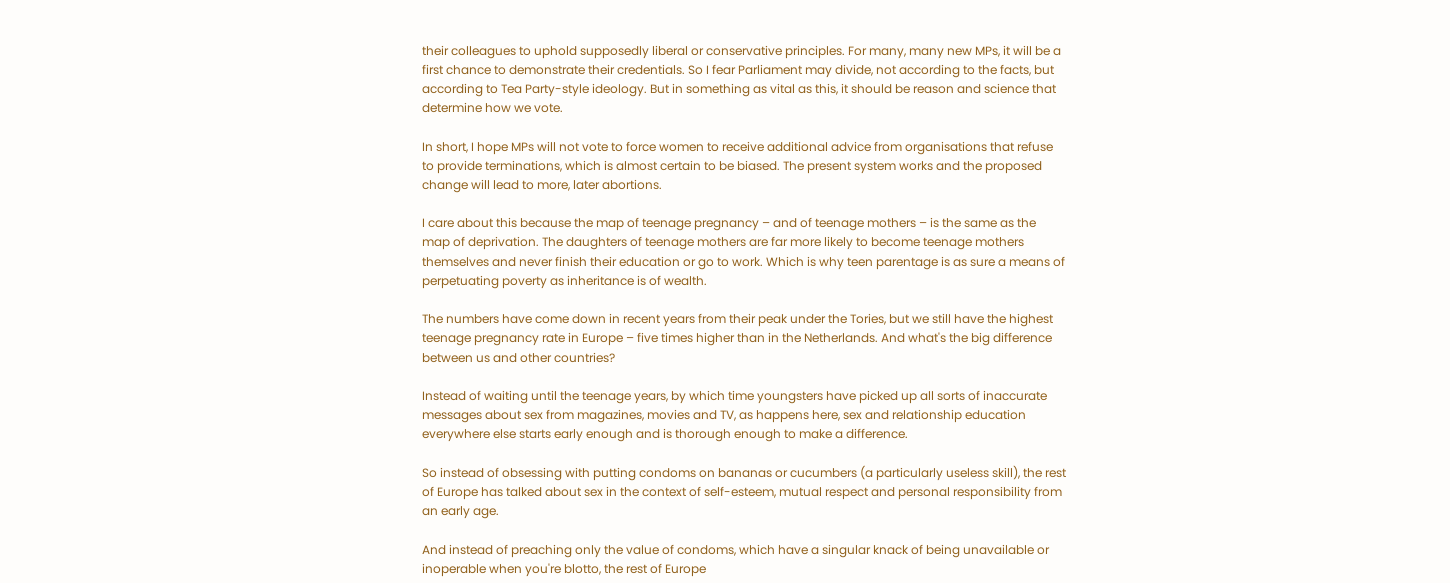their colleagues to uphold supposedly liberal or conservative principles. For many, many new MPs, it will be a first chance to demonstrate their credentials. So I fear Parliament may divide, not according to the facts, but according to Tea Party-style ideology. But in something as vital as this, it should be reason and science that determine how we vote.

In short, I hope MPs will not vote to force women to receive additional advice from organisations that refuse to provide terminations, which is almost certain to be biased. The present system works and the proposed change will lead to more, later abortions.

I care about this because the map of teenage pregnancy – and of teenage mothers – is the same as the map of deprivation. The daughters of teenage mothers are far more likely to become teenage mothers themselves and never finish their education or go to work. Which is why teen parentage is as sure a means of perpetuating poverty as inheritance is of wealth.

The numbers have come down in recent years from their peak under the Tories, but we still have the highest teenage pregnancy rate in Europe – five times higher than in the Netherlands. And what's the big difference between us and other countries?

Instead of waiting until the teenage years, by which time youngsters have picked up all sorts of inaccurate messages about sex from magazines, movies and TV, as happens here, sex and relationship education everywhere else starts early enough and is thorough enough to make a difference.

So instead of obsessing with putting condoms on bananas or cucumbers (a particularly useless skill), the rest of Europe has talked about sex in the context of self-esteem, mutual respect and personal responsibility from an early age.

And instead of preaching only the value of condoms, which have a singular knack of being unavailable or inoperable when you're blotto, the rest of Europe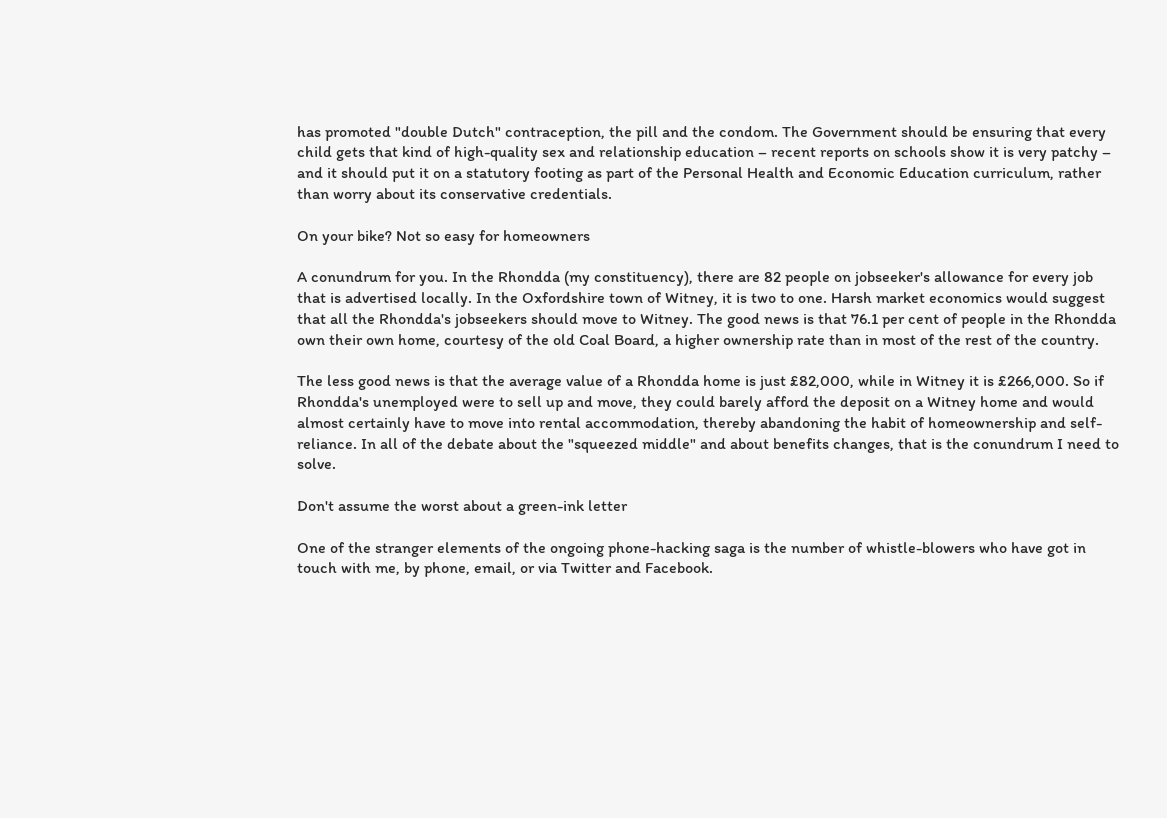has promoted "double Dutch" contraception, the pill and the condom. The Government should be ensuring that every child gets that kind of high-quality sex and relationship education – recent reports on schools show it is very patchy – and it should put it on a statutory footing as part of the Personal Health and Economic Education curriculum, rather than worry about its conservative credentials.

On your bike? Not so easy for homeowners

A conundrum for you. In the Rhondda (my constituency), there are 82 people on jobseeker's allowance for every job that is advertised locally. In the Oxfordshire town of Witney, it is two to one. Harsh market economics would suggest that all the Rhondda's jobseekers should move to Witney. The good news is that 76.1 per cent of people in the Rhondda own their own home, courtesy of the old Coal Board, a higher ownership rate than in most of the rest of the country.

The less good news is that the average value of a Rhondda home is just £82,000, while in Witney it is £266,000. So if Rhondda's unemployed were to sell up and move, they could barely afford the deposit on a Witney home and would almost certainly have to move into rental accommodation, thereby abandoning the habit of homeownership and self-reliance. In all of the debate about the "squeezed middle" and about benefits changes, that is the conundrum I need to solve.

Don't assume the worst about a green-ink letter

One of the stranger elements of the ongoing phone-hacking saga is the number of whistle-blowers who have got in touch with me, by phone, email, or via Twitter and Facebook.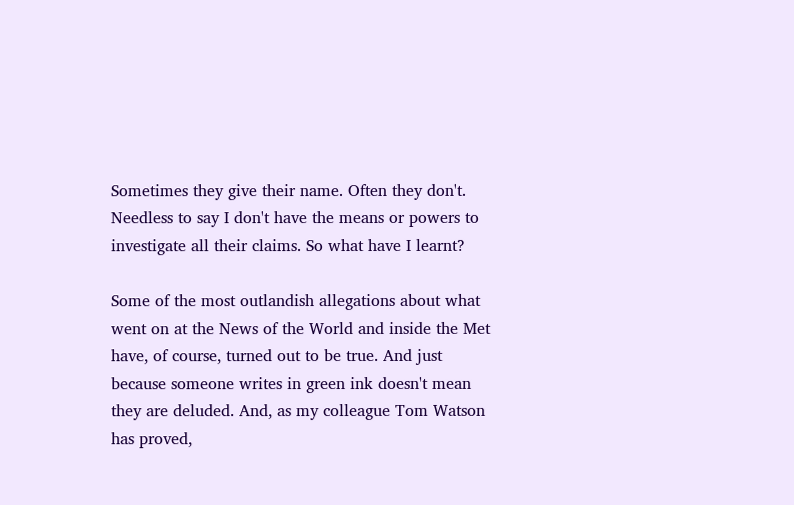Sometimes they give their name. Often they don't. Needless to say I don't have the means or powers to investigate all their claims. So what have I learnt?

Some of the most outlandish allegations about what went on at the News of the World and inside the Met have, of course, turned out to be true. And just because someone writes in green ink doesn't mean they are deluded. And, as my colleague Tom Watson has proved,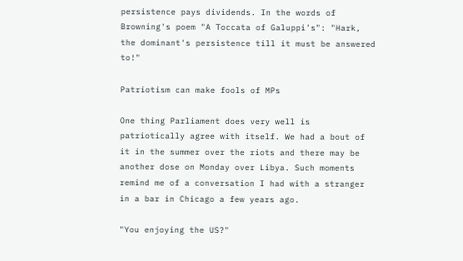persistence pays dividends. In the words of Browning's poem "A Toccata of Galuppi's": "Hark, the dominant's persistence till it must be answered to!"

Patriotism can make fools of MPs

One thing Parliament does very well is patriotically agree with itself. We had a bout of it in the summer over the riots and there may be another dose on Monday over Libya. Such moments remind me of a conversation I had with a stranger in a bar in Chicago a few years ago.

"You enjoying the US?"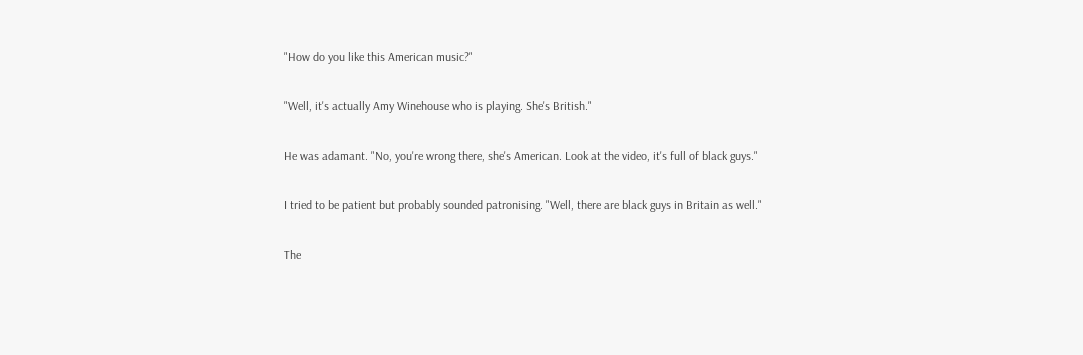"How do you like this American music?"

"Well, it's actually Amy Winehouse who is playing. She's British."

He was adamant. "No, you're wrong there, she's American. Look at the video, it's full of black guys."

I tried to be patient but probably sounded patronising. "Well, there are black guys in Britain as well."

The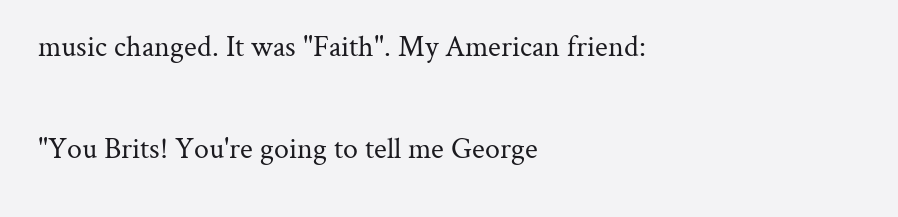music changed. It was "Faith". My American friend:

"You Brits! You're going to tell me George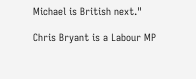Michael is British next."

Chris Bryant is a Labour MP